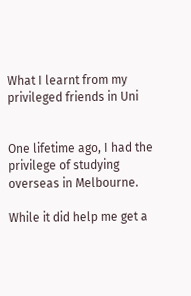What I learnt from my privileged friends in Uni


One lifetime ago, I had the privilege of studying overseas in Melbourne.

While it did help me get a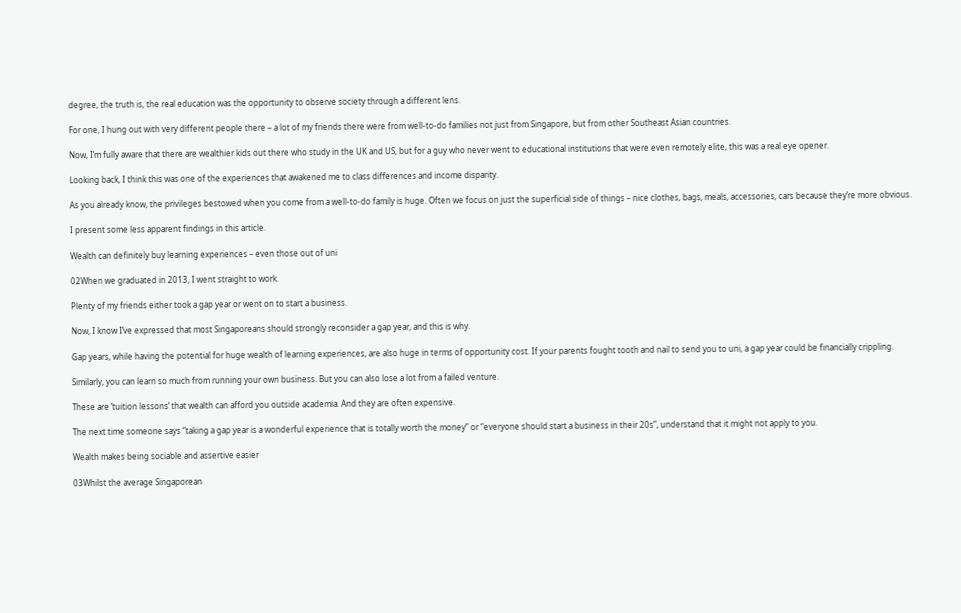degree, the truth is, the real education was the opportunity to observe society through a different lens.

For one, I hung out with very different people there – a lot of my friends there were from well-to-do families not just from Singapore, but from other Southeast Asian countries.

Now, I’m fully aware that there are wealthier kids out there who study in the UK and US, but for a guy who never went to educational institutions that were even remotely elite, this was a real eye opener.

Looking back, I think this was one of the experiences that awakened me to class differences and income disparity.

As you already know, the privileges bestowed when you come from a well-to-do family is huge. Often we focus on just the superficial side of things – nice clothes, bags, meals, accessories, cars because they’re more obvious.

I present some less apparent findings in this article.

Wealth can definitely buy learning experiences – even those out of uni

02When we graduated in 2013, I went straight to work.

Plenty of my friends either took a gap year or went on to start a business.

Now, I know I’ve expressed that most Singaporeans should strongly reconsider a gap year, and this is why.

Gap years, while having the potential for huge wealth of learning experiences, are also huge in terms of opportunity cost. If your parents fought tooth and nail to send you to uni, a gap year could be financially crippling.

Similarly, you can learn so much from running your own business. But you can also lose a lot from a failed venture.

These are ‘tuition lessons’ that wealth can afford you outside academia. And they are often expensive.

The next time someone says “taking a gap year is a wonderful experience that is totally worth the money” or “everyone should start a business in their 20s”, understand that it might not apply to you.

Wealth makes being sociable and assertive easier

03Whilst the average Singaporean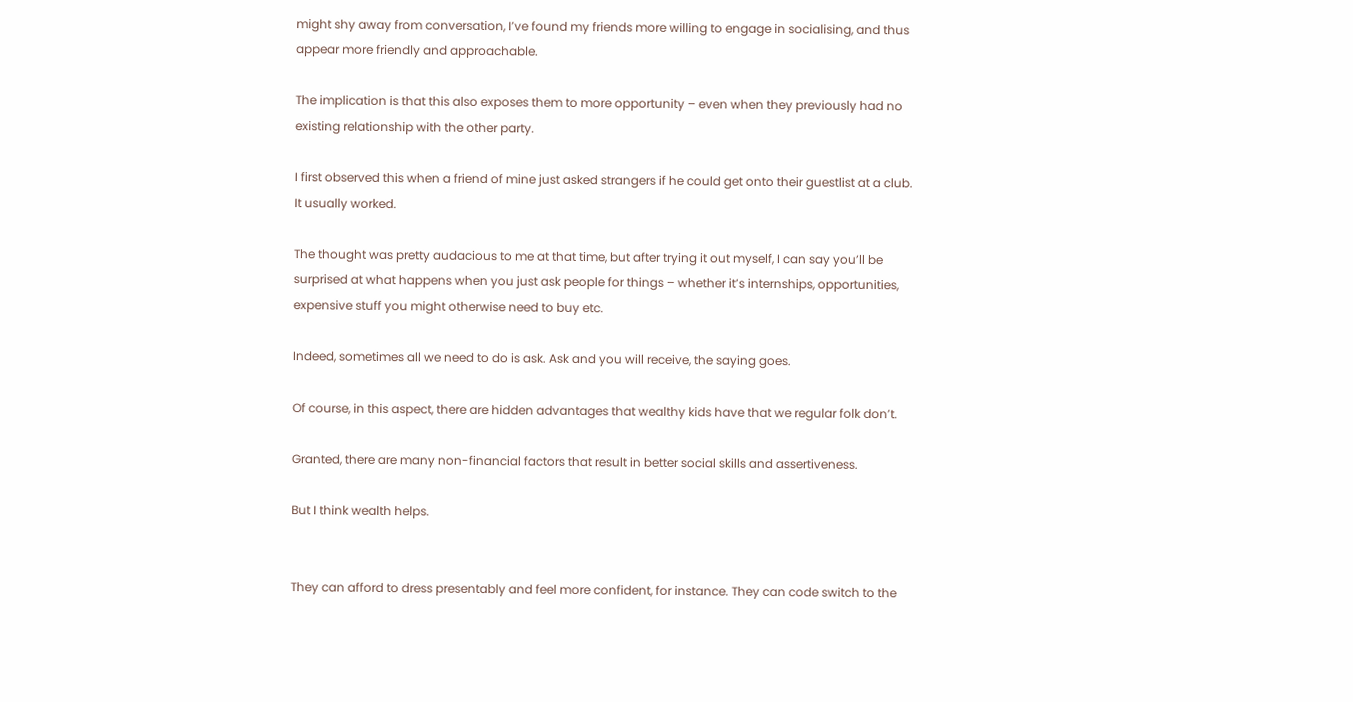might shy away from conversation, I’ve found my friends more willing to engage in socialising, and thus appear more friendly and approachable.

The implication is that this also exposes them to more opportunity – even when they previously had no existing relationship with the other party.

I first observed this when a friend of mine just asked strangers if he could get onto their guestlist at a club. It usually worked.

The thought was pretty audacious to me at that time, but after trying it out myself, I can say you’ll be surprised at what happens when you just ask people for things – whether it’s internships, opportunities, expensive stuff you might otherwise need to buy etc.

Indeed, sometimes all we need to do is ask. Ask and you will receive, the saying goes.

Of course, in this aspect, there are hidden advantages that wealthy kids have that we regular folk don’t.

Granted, there are many non-financial factors that result in better social skills and assertiveness.

But I think wealth helps.


They can afford to dress presentably and feel more confident, for instance. They can code switch to the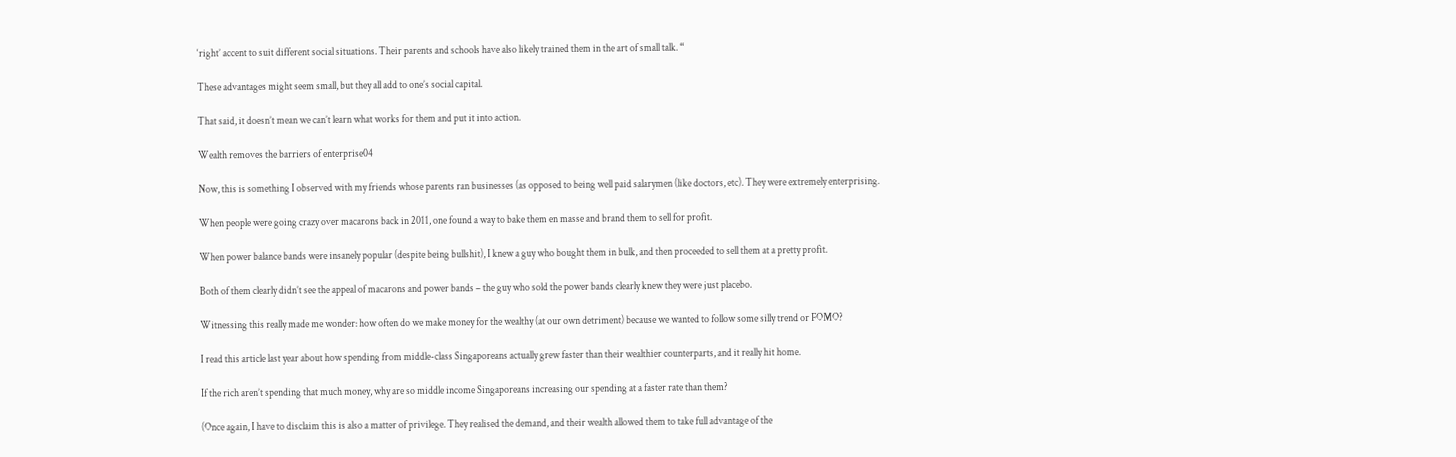‘right’ accent to suit different social situations. Their parents and schools have also likely trained them in the art of small talk. “

These advantages might seem small, but they all add to one’s social capital.

That said, it doesn’t mean we can’t learn what works for them and put it into action.

Wealth removes the barriers of enterprise04

Now, this is something I observed with my friends whose parents ran businesses (as opposed to being well paid salarymen (like doctors, etc). They were extremely enterprising.

When people were going crazy over macarons back in 2011, one found a way to bake them en masse and brand them to sell for profit.

When power balance bands were insanely popular (despite being bullshit), I knew a guy who bought them in bulk, and then proceeded to sell them at a pretty profit.

Both of them clearly didn’t see the appeal of macarons and power bands – the guy who sold the power bands clearly knew they were just placebo.

Witnessing this really made me wonder: how often do we make money for the wealthy (at our own detriment) because we wanted to follow some silly trend or FOMO?

I read this article last year about how spending from middle-class Singaporeans actually grew faster than their wealthier counterparts, and it really hit home.

If the rich aren’t spending that much money, why are so middle income Singaporeans increasing our spending at a faster rate than them?

(Once again, I have to disclaim this is also a matter of privilege. They realised the demand, and their wealth allowed them to take full advantage of the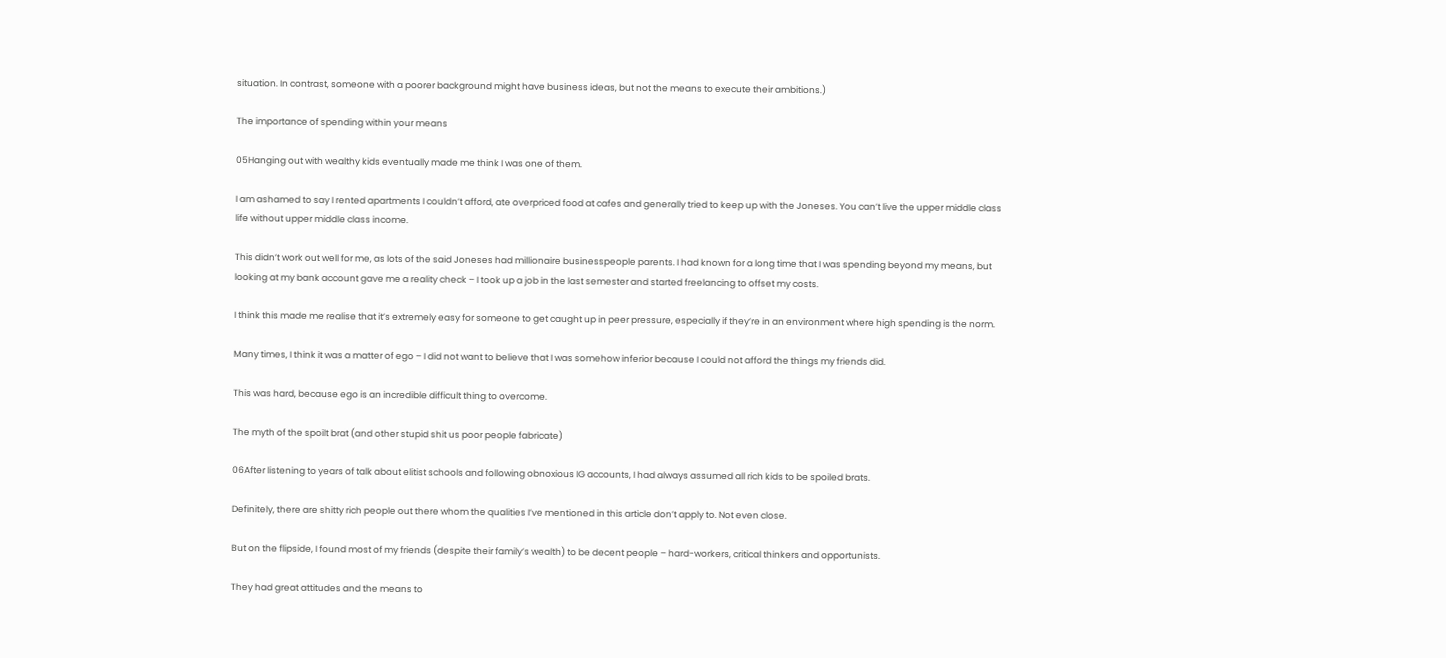situation. In contrast, someone with a poorer background might have business ideas, but not the means to execute their ambitions.)

The importance of spending within your means

05Hanging out with wealthy kids eventually made me think I was one of them.

I am ashamed to say I rented apartments I couldn’t afford, ate overpriced food at cafes and generally tried to keep up with the Joneses. You can’t live the upper middle class life without upper middle class income.

This didn’t work out well for me, as lots of the said Joneses had millionaire businesspeople parents. I had known for a long time that I was spending beyond my means, but looking at my bank account gave me a reality check – I took up a job in the last semester and started freelancing to offset my costs.

I think this made me realise that it’s extremely easy for someone to get caught up in peer pressure, especially if they’re in an environment where high spending is the norm.

Many times, I think it was a matter of ego – I did not want to believe that I was somehow inferior because I could not afford the things my friends did.

This was hard, because ego is an incredible difficult thing to overcome.

The myth of the spoilt brat (and other stupid shit us poor people fabricate)

06After listening to years of talk about elitist schools and following obnoxious IG accounts, I had always assumed all rich kids to be spoiled brats.

Definitely, there are shitty rich people out there whom the qualities I’ve mentioned in this article don’t apply to. Not even close.

But on the flipside, I found most of my friends (despite their family’s wealth) to be decent people – hard-workers, critical thinkers and opportunists.

They had great attitudes and the means to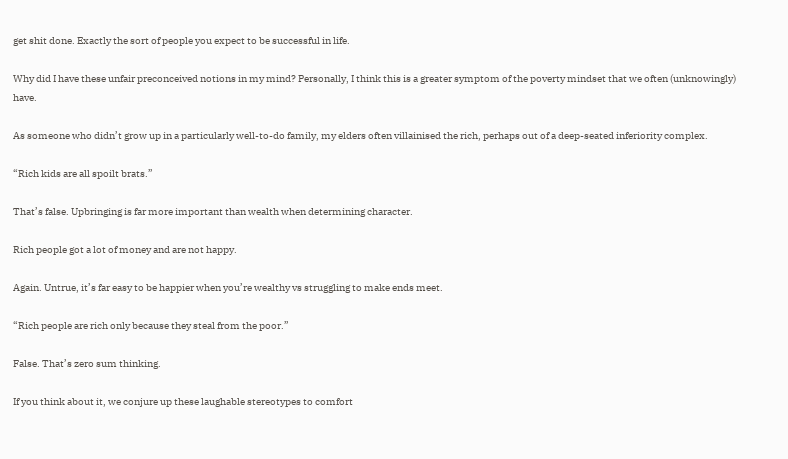get shit done. Exactly the sort of people you expect to be successful in life.

Why did I have these unfair preconceived notions in my mind? Personally, I think this is a greater symptom of the poverty mindset that we often (unknowingly) have.

As someone who didn’t grow up in a particularly well-to-do family, my elders often villainised the rich, perhaps out of a deep-seated inferiority complex.

“Rich kids are all spoilt brats.”

That’s false. Upbringing is far more important than wealth when determining character.

Rich people got a lot of money and are not happy.

Again. Untrue, it’s far easy to be happier when you’re wealthy vs struggling to make ends meet.

“Rich people are rich only because they steal from the poor.”

False. That’s zero sum thinking.

If you think about it, we conjure up these laughable stereotypes to comfort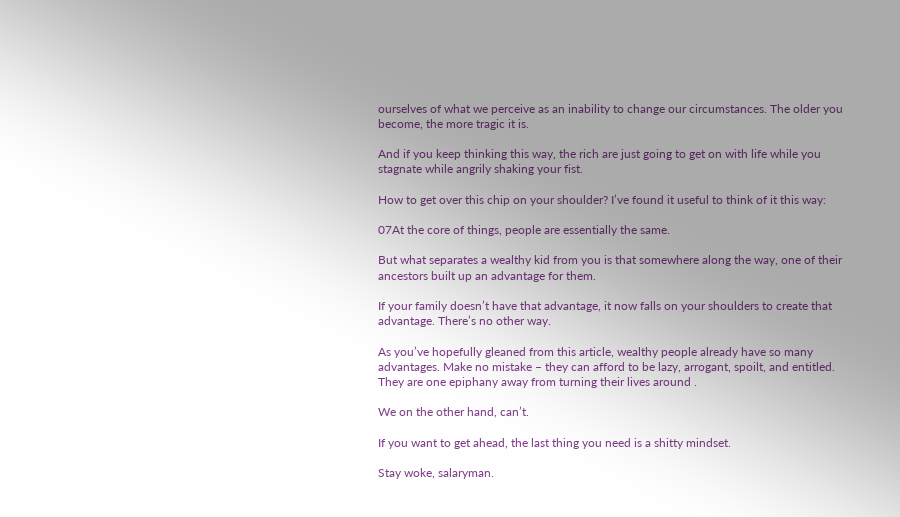ourselves of what we perceive as an inability to change our circumstances. The older you become, the more tragic it is.

And if you keep thinking this way, the rich are just going to get on with life while you stagnate while angrily shaking your fist.

How to get over this chip on your shoulder? I’ve found it useful to think of it this way:

07At the core of things, people are essentially the same.

But what separates a wealthy kid from you is that somewhere along the way, one of their ancestors built up an advantage for them.

If your family doesn’t have that advantage, it now falls on your shoulders to create that advantage. There’s no other way.

As you’ve hopefully gleaned from this article, wealthy people already have so many advantages. Make no mistake – they can afford to be lazy, arrogant, spoilt, and entitled. They are one epiphany away from turning their lives around .

We on the other hand, can’t.

If you want to get ahead, the last thing you need is a shitty mindset.

Stay woke, salaryman.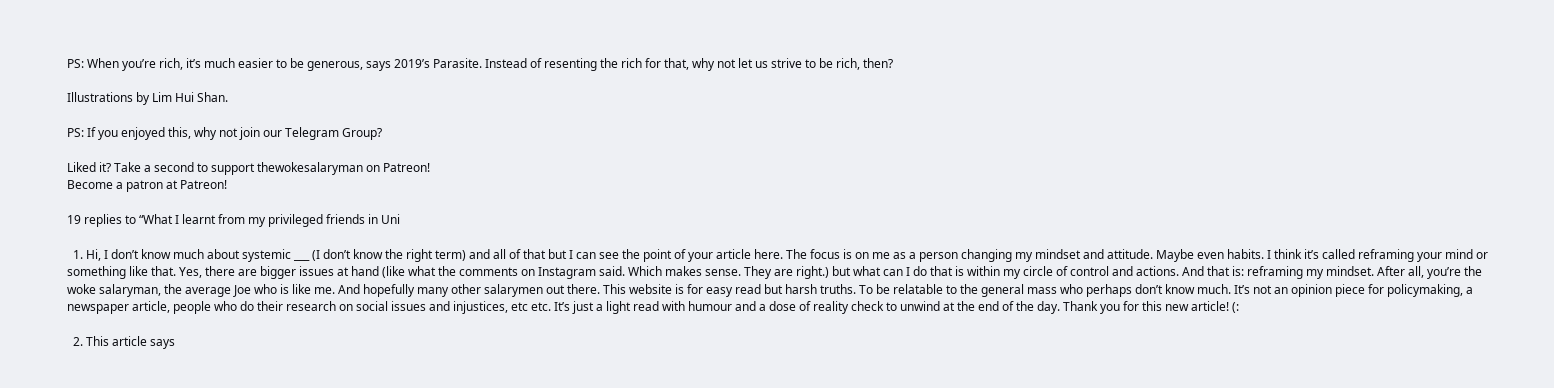PS: When you’re rich, it’s much easier to be generous, says 2019’s Parasite. Instead of resenting the rich for that, why not let us strive to be rich, then?

Illustrations by Lim Hui Shan.

PS: If you enjoyed this, why not join our Telegram Group?

Liked it? Take a second to support thewokesalaryman on Patreon!
Become a patron at Patreon!

19 replies to “What I learnt from my privileged friends in Uni

  1. Hi, I don’t know much about systemic ___ (I don’t know the right term) and all of that but I can see the point of your article here. The focus is on me as a person changing my mindset and attitude. Maybe even habits. I think it’s called reframing your mind or something like that. Yes, there are bigger issues at hand (like what the comments on Instagram said. Which makes sense. They are right.) but what can I do that is within my circle of control and actions. And that is: reframing my mindset. After all, you’re the woke salaryman, the average Joe who is like me. And hopefully many other salarymen out there. This website is for easy read but harsh truths. To be relatable to the general mass who perhaps don’t know much. It’s not an opinion piece for policymaking, a newspaper article, people who do their research on social issues and injustices, etc etc. It’s just a light read with humour and a dose of reality check to unwind at the end of the day. Thank you for this new article! (:

  2. This article says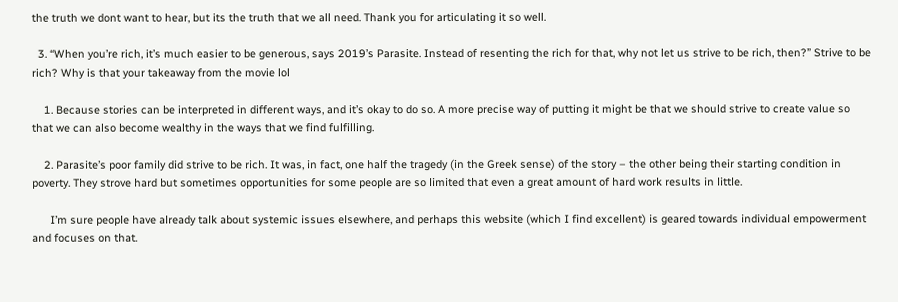the truth we dont want to hear, but its the truth that we all need. Thank you for articulating it so well.

  3. “When you’re rich, it’s much easier to be generous, says 2019’s Parasite. Instead of resenting the rich for that, why not let us strive to be rich, then?” Strive to be rich? Why is that your takeaway from the movie lol

    1. Because stories can be interpreted in different ways, and it’s okay to do so. A more precise way of putting it might be that we should strive to create value so that we can also become wealthy in the ways that we find fulfilling.

    2. Parasite’s poor family did strive to be rich. It was, in fact, one half the tragedy (in the Greek sense) of the story – the other being their starting condition in poverty. They strove hard but sometimes opportunities for some people are so limited that even a great amount of hard work results in little.

      I’m sure people have already talk about systemic issues elsewhere, and perhaps this website (which I find excellent) is geared towards individual empowerment and focuses on that.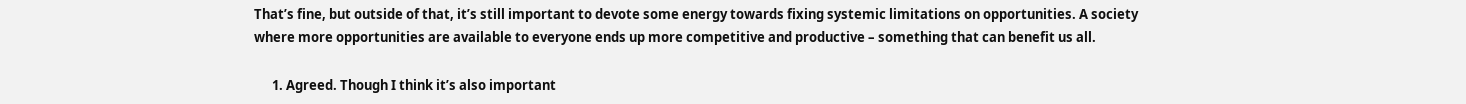That’s fine, but outside of that, it’s still important to devote some energy towards fixing systemic limitations on opportunities. A society where more opportunities are available to everyone ends up more competitive and productive – something that can benefit us all.

      1. Agreed. Though I think it’s also important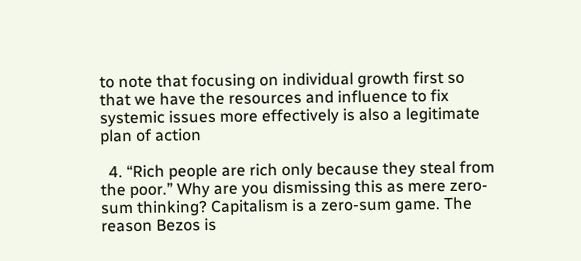to note that focusing on individual growth first so that we have the resources and influence to fix systemic issues more effectively is also a legitimate plan of action

  4. “Rich people are rich only because they steal from the poor.” Why are you dismissing this as mere zero-sum thinking? Capitalism is a zero-sum game. The reason Bezos is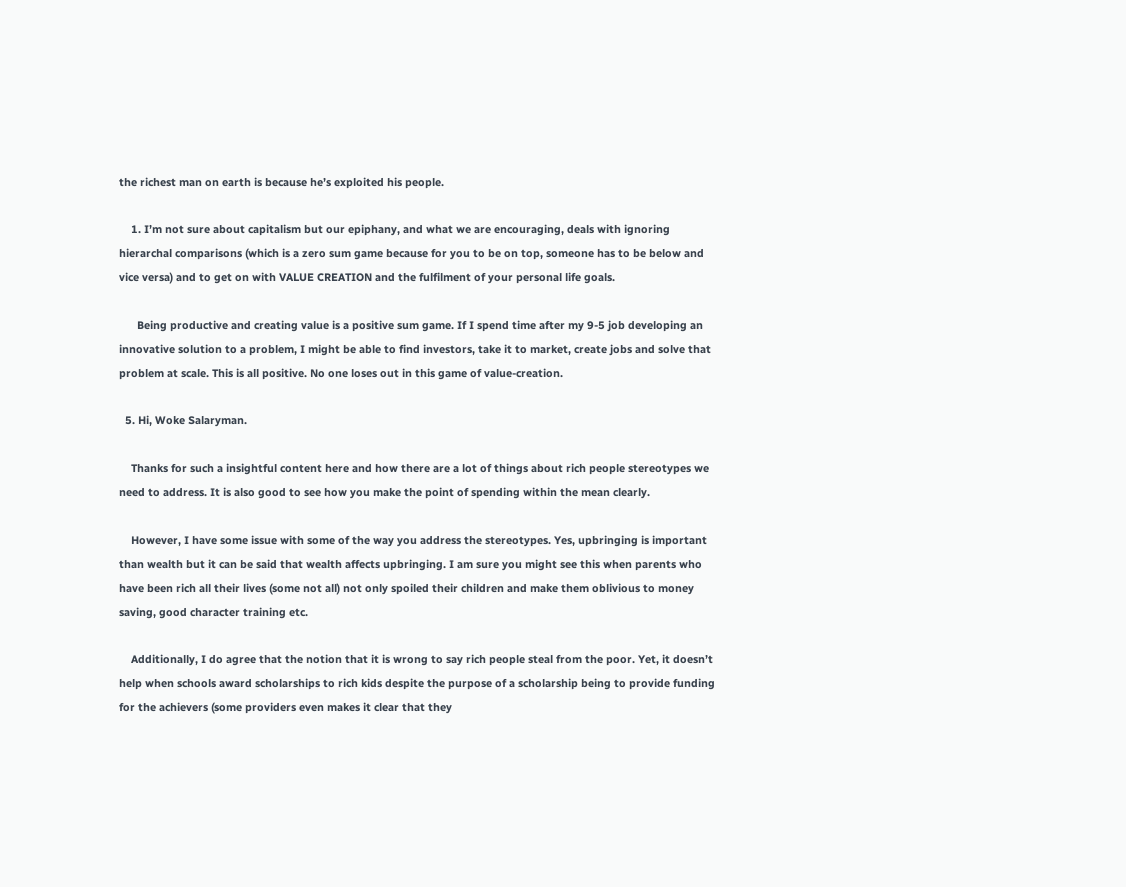the richest man on earth is because he’s exploited his people.

    1. I’m not sure about capitalism but our epiphany, and what we are encouraging, deals with ignoring hierarchal comparisons (which is a zero sum game because for you to be on top, someone has to be below and vice versa) and to get on with VALUE CREATION and the fulfilment of your personal life goals.

      Being productive and creating value is a positive sum game. If I spend time after my 9-5 job developing an innovative solution to a problem, I might be able to find investors, take it to market, create jobs and solve that problem at scale. This is all positive. No one loses out in this game of value-creation.

  5. Hi, Woke Salaryman.

    Thanks for such a insightful content here and how there are a lot of things about rich people stereotypes we need to address. It is also good to see how you make the point of spending within the mean clearly.

    However, I have some issue with some of the way you address the stereotypes. Yes, upbringing is important than wealth but it can be said that wealth affects upbringing. I am sure you might see this when parents who have been rich all their lives (some not all) not only spoiled their children and make them oblivious to money saving, good character training etc.

    Additionally, I do agree that the notion that it is wrong to say rich people steal from the poor. Yet, it doesn’t help when schools award scholarships to rich kids despite the purpose of a scholarship being to provide funding for the achievers (some providers even makes it clear that they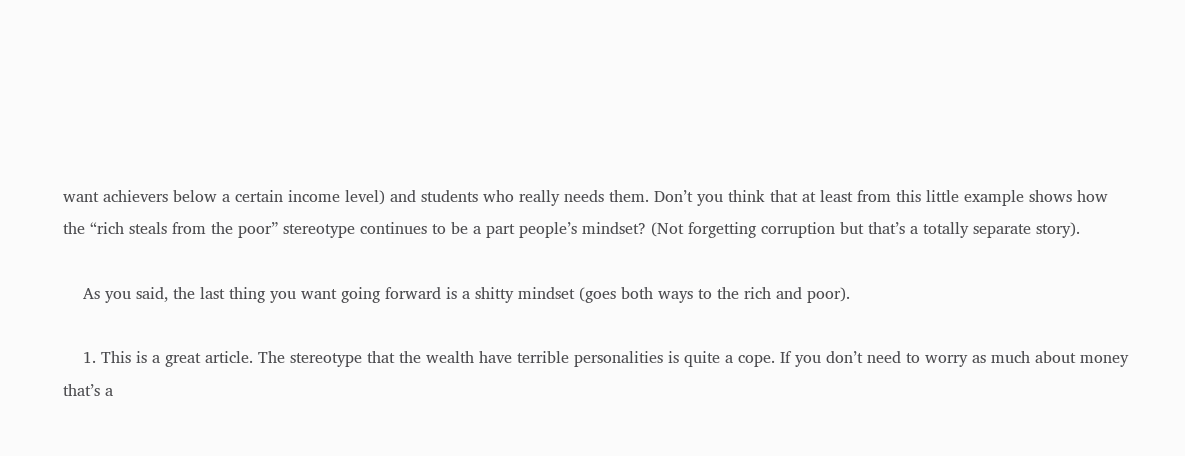want achievers below a certain income level) and students who really needs them. Don’t you think that at least from this little example shows how the “rich steals from the poor” stereotype continues to be a part people’s mindset? (Not forgetting corruption but that’s a totally separate story).

    As you said, the last thing you want going forward is a shitty mindset (goes both ways to the rich and poor).

    1. This is a great article. The stereotype that the wealth have terrible personalities is quite a cope. If you don’t need to worry as much about money that’s a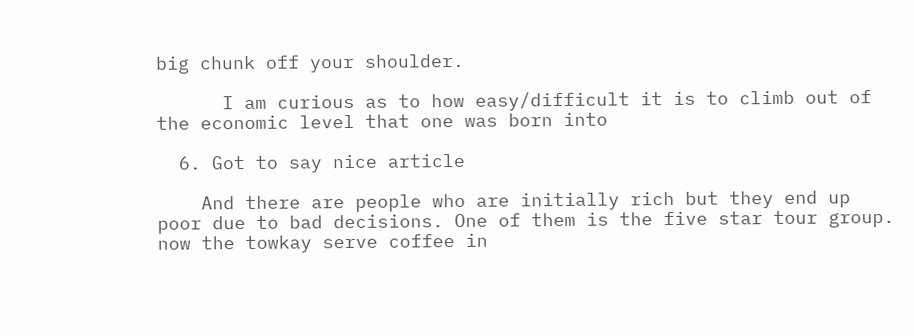big chunk off your shoulder.

      I am curious as to how easy/difficult it is to climb out of the economic level that one was born into

  6. Got to say nice article

    And there are people who are initially rich but they end up poor due to bad decisions. One of them is the five star tour group. now the towkay serve coffee in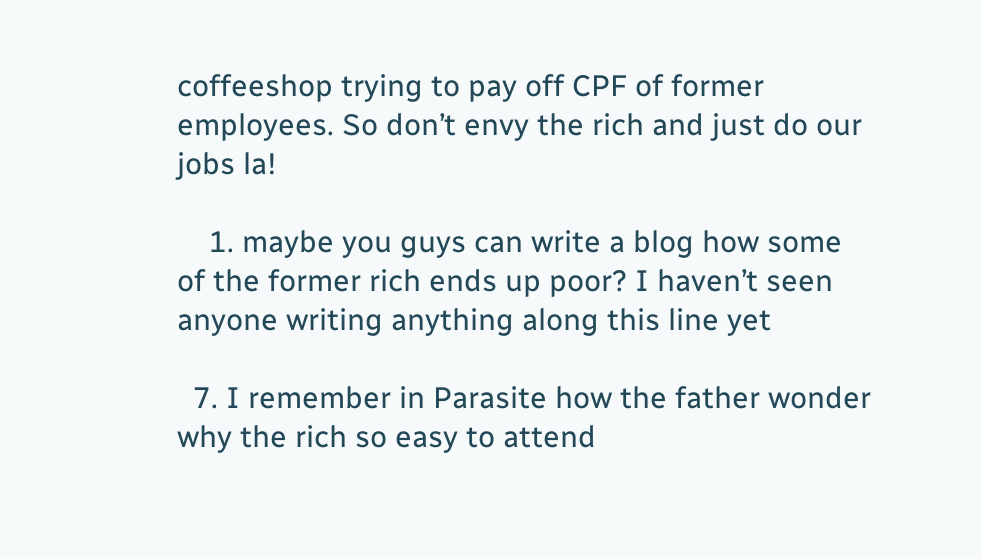coffeeshop trying to pay off CPF of former employees. So don’t envy the rich and just do our jobs la!

    1. maybe you guys can write a blog how some of the former rich ends up poor? I haven’t seen anyone writing anything along this line yet

  7. I remember in Parasite how the father wonder why the rich so easy to attend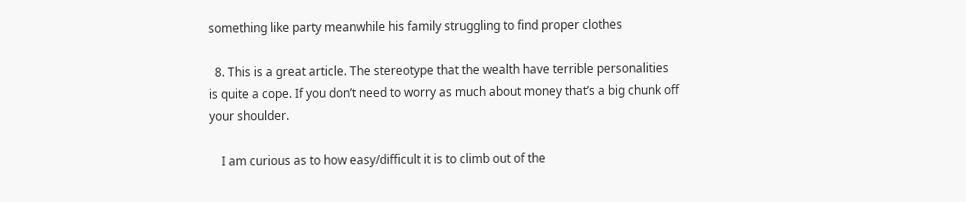something like party meanwhile his family struggling to find proper clothes

  8. This is a great article. The stereotype that the wealth have terrible personalities is quite a cope. If you don’t need to worry as much about money that’s a big chunk off your shoulder.

    I am curious as to how easy/difficult it is to climb out of the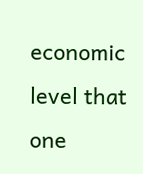economic level that one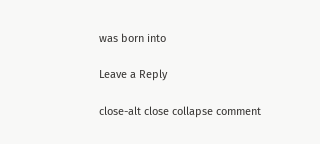was born into

Leave a Reply

close-alt close collapse comment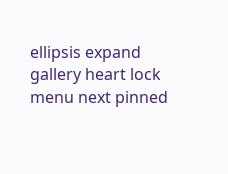ellipsis expand gallery heart lock menu next pinned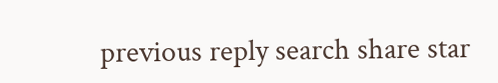previous reply search share star